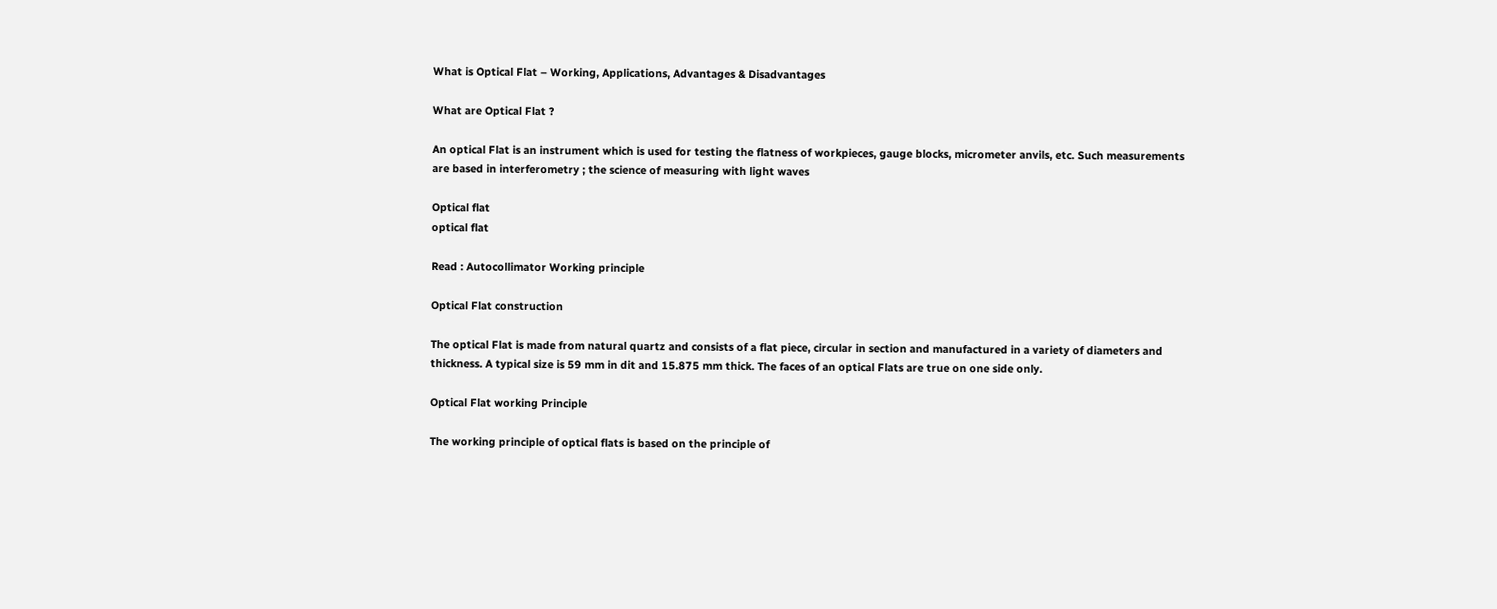What is Optical Flat – Working, Applications, Advantages & Disadvantages

What are Optical Flat ?

An optical Flat is an instrument which is used for testing the flatness of workpieces, gauge blocks, micrometer anvils, etc. Such measurements are based in interferometry ; the science of measuring with light waves

Optical flat
optical flat

Read : Autocollimator Working principle

Optical Flat construction

The optical Flat is made from natural quartz and consists of a flat piece, circular in section and manufactured in a variety of diameters and thickness. A typical size is 59 mm in dit and 15.875 mm thick. The faces of an optical Flats are true on one side only.

Optical Flat working Principle

The working principle of optical flats is based on the principle of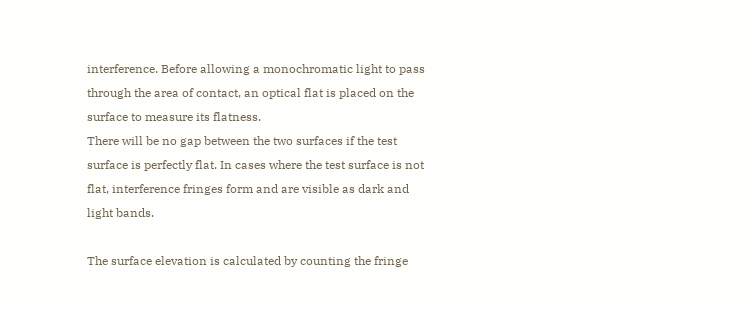interference. Before allowing a monochromatic light to pass through the area of contact, an optical flat is placed on the surface to measure its flatness.
There will be no gap between the two surfaces if the test surface is perfectly flat. In cases where the test surface is not flat, interference fringes form and are visible as dark and light bands.

The surface elevation is calculated by counting the fringe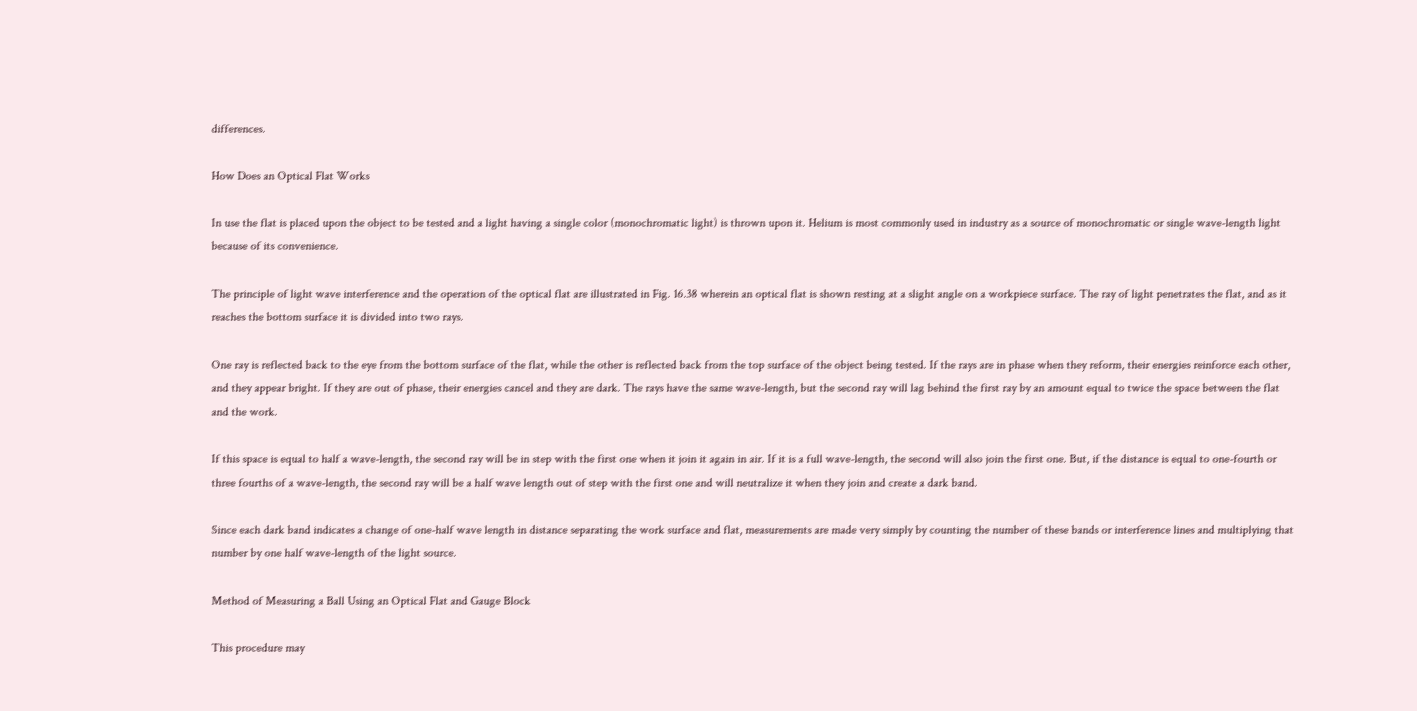differences.

How Does an Optical Flat Works

In use the flat is placed upon the object to be tested and a light having a single color (monochromatic light) is thrown upon it. Helium is most commonly used in industry as a source of monochromatic or single wave-length light because of its convenience.

The principle of light wave interference and the operation of the optical flat are illustrated in Fig. 16.38 wherein an optical flat is shown resting at a slight angle on a workpiece surface. The ray of light penetrates the flat, and as it reaches the bottom surface it is divided into two rays.

One ray is reflected back to the eye from the bottom surface of the flat, while the other is reflected back from the top surface of the object being tested. If the rays are in phase when they reform, their energies reinforce each other, and they appear bright. If they are out of phase, their energies cancel and they are dark. The rays have the same wave-length, but the second ray will lag behind the first ray by an amount equal to twice the space between the flat and the work.

If this space is equal to half a wave-length, the second ray will be in step with the first one when it join it again in air. If it is a full wave-length, the second will also join the first one. But, if the distance is equal to one-fourth or three fourths of a wave-length, the second ray will be a half wave length out of step with the first one and will neutralize it when they join and create a dark band.

Since each dark band indicates a change of one-half wave length in distance separating the work surface and flat, measurements are made very simply by counting the number of these bands or interference lines and multiplying that number by one half wave-length of the light source.

Method of Measuring a Ball Using an Optical Flat and Gauge Block

This procedure may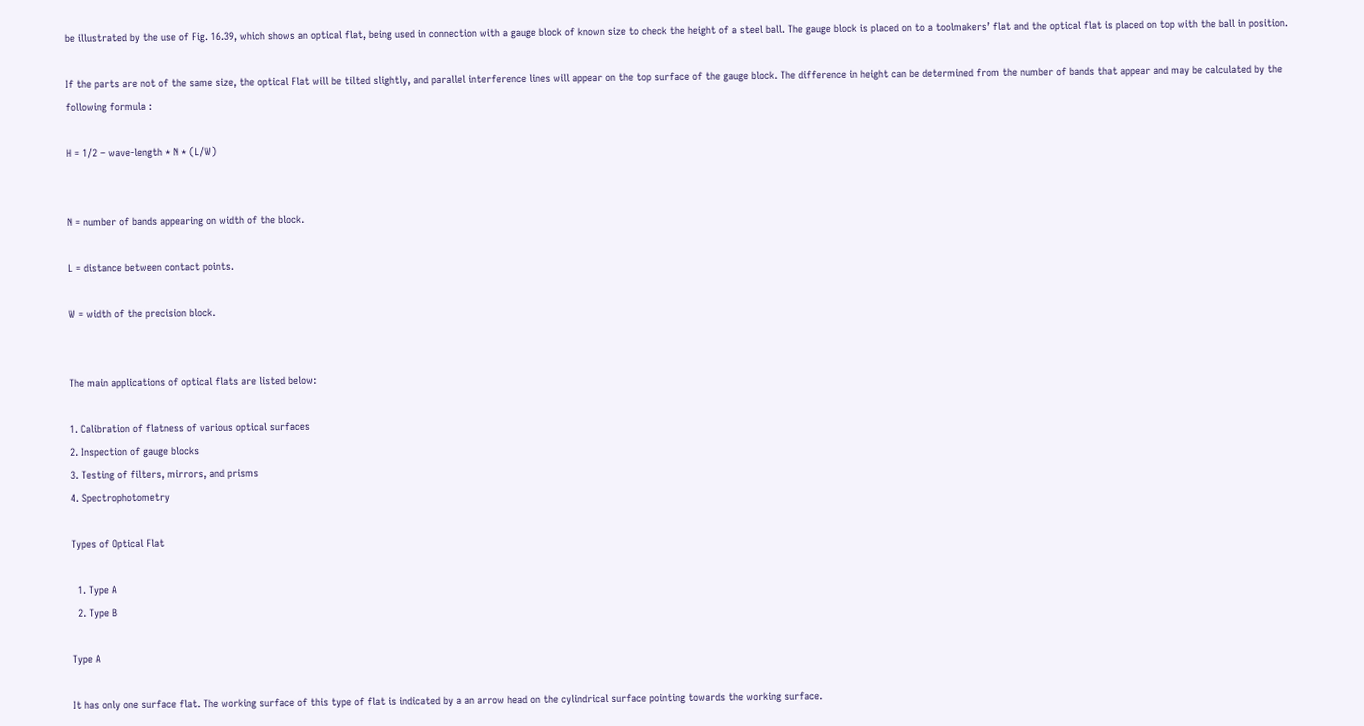be illustrated by the use of Fig. 16.39, which shows an optical flat, being used in connection with a gauge block of known size to check the height of a steel ball. The gauge block is placed on to a toolmakers’ flat and the optical flat is placed on top with the ball in position.

If the parts are not of the same size, the optical Flat will be tilted slightly, and parallel interference lines will appear on the top surface of the gauge block. The difference in height can be determined from the number of bands that appear and may be calculated by the following formula :

H = 1/2 – wave-length * N * (L/W)


N = number of bands appearing on width of the block.

L = distance between contact points.

W = width of the precision block.


The main applications of optical flats are listed below:

1. Calibration of flatness of various optical surfaces
2. Inspection of gauge blocks
3. Testing of filters, mirrors, and prisms
4. Spectrophotometry

Types of Optical Flat

  1. Type A
  2. Type B

Type A

It has only one surface flat. The working surface of this type of flat is indicated by a an arrow head on the cylindrical surface pointing towards the working surface.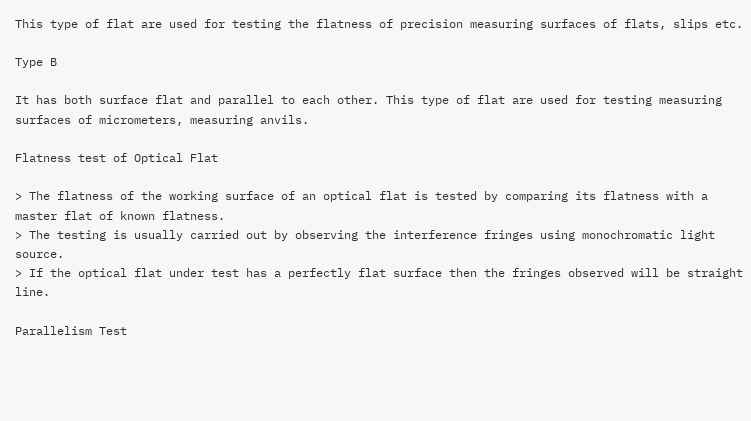This type of flat are used for testing the flatness of precision measuring surfaces of flats, slips etc.

Type B

It has both surface flat and parallel to each other. This type of flat are used for testing measuring surfaces of micrometers, measuring anvils.

Flatness test of Optical Flat

> The flatness of the working surface of an optical flat is tested by comparing its flatness with a master flat of known flatness.
> The testing is usually carried out by observing the interference fringes using monochromatic light source.
> If the optical flat under test has a perfectly flat surface then the fringes observed will be straight line.

Parallelism Test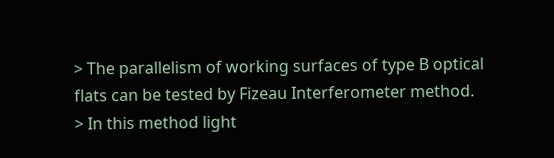> The parallelism of working surfaces of type B optical flats can be tested by Fizeau Interferometer method.
> In this method light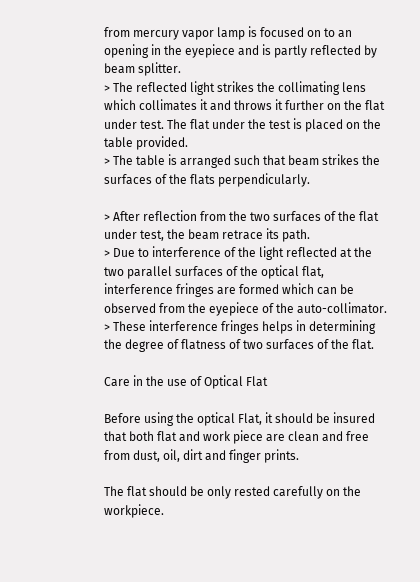from mercury vapor lamp is focused on to an opening in the eyepiece and is partly reflected by beam splitter.
> The reflected light strikes the collimating lens which collimates it and throws it further on the flat under test. The flat under the test is placed on the table provided.
> The table is arranged such that beam strikes the surfaces of the flats perpendicularly.

> After reflection from the two surfaces of the flat under test, the beam retrace its path.
> Due to interference of the light reflected at the two parallel surfaces of the optical flat, interference fringes are formed which can be observed from the eyepiece of the auto-collimator.
> These interference fringes helps in determining the degree of flatness of two surfaces of the flat.

Care in the use of Optical Flat

Before using the optical Flat, it should be insured that both flat and work piece are clean and free from dust, oil, dirt and finger prints.

The flat should be only rested carefully on the workpiece.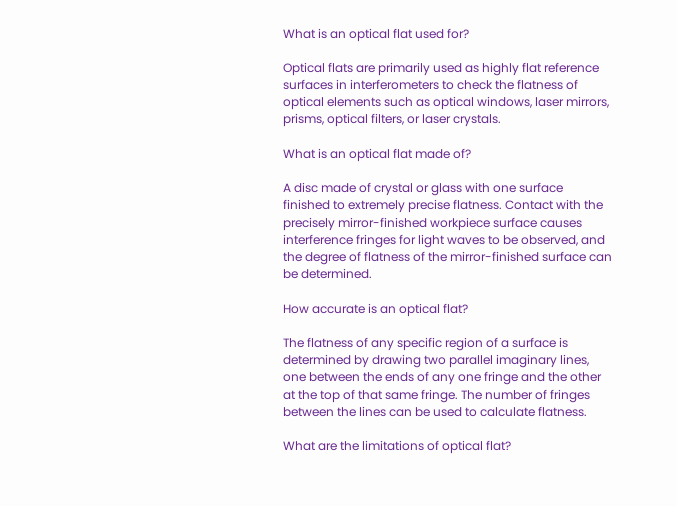What is an optical flat used for?

Optical flats are primarily used as highly flat reference surfaces in interferometers to check the flatness of optical elements such as optical windows, laser mirrors, prisms, optical filters, or laser crystals.

What is an optical flat made of?

A disc made of crystal or glass with one surface finished to extremely precise flatness. Contact with the precisely mirror-finished workpiece surface causes interference fringes for light waves to be observed, and the degree of flatness of the mirror-finished surface can be determined.

How accurate is an optical flat?

The flatness of any specific region of a surface is determined by drawing two parallel imaginary lines, one between the ends of any one fringe and the other at the top of that same fringe. The number of fringes between the lines can be used to calculate flatness.

What are the limitations of optical flat?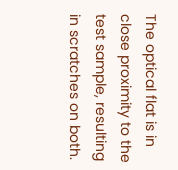The optical flat is in close proximity to the test sample, resulting in scratches on both.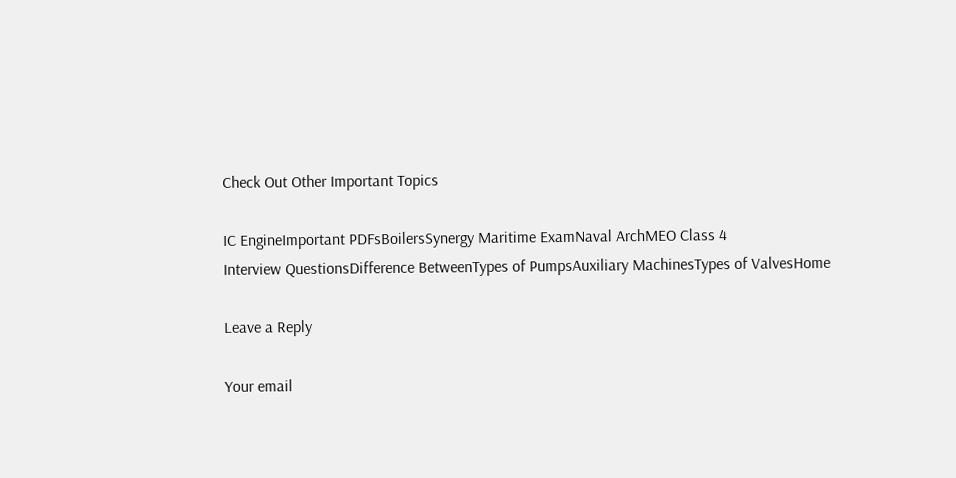Check Out Other Important Topics

IC EngineImportant PDFsBoilersSynergy Maritime ExamNaval ArchMEO Class 4
Interview QuestionsDifference BetweenTypes of PumpsAuxiliary MachinesTypes of ValvesHome

Leave a Reply

Your email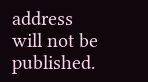address will not be published.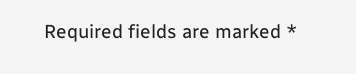Required fields are marked *